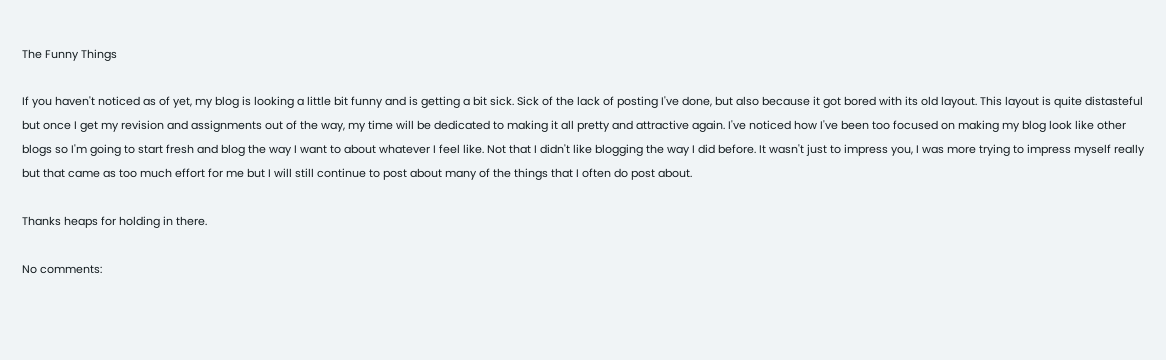The Funny Things

If you haven't noticed as of yet, my blog is looking a little bit funny and is getting a bit sick. Sick of the lack of posting I've done, but also because it got bored with its old layout. This layout is quite distasteful but once I get my revision and assignments out of the way, my time will be dedicated to making it all pretty and attractive again. I've noticed how I've been too focused on making my blog look like other blogs so I'm going to start fresh and blog the way I want to about whatever I feel like. Not that I didn't like blogging the way I did before. It wasn't just to impress you, I was more trying to impress myself really but that came as too much effort for me but I will still continue to post about many of the things that I often do post about.

Thanks heaps for holding in there.

No comments: